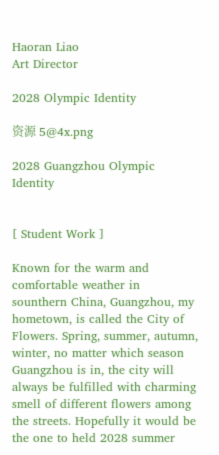Haoran Liao
Art Director

2028 Olympic Identity

资源 5@4x.png

2028 Guangzhou Olympic Identity


[ Student Work ]

Known for the warm and comfortable weather in sounthern China, Guangzhou, my hometown, is called the City of Flowers. Spring, summer, autumn, winter, no matter which season Guangzhou is in, the city will always be fulfilled with charming smell of different flowers among the streets. Hopefully it would be the one to held 2028 summer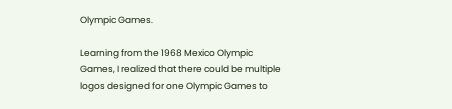Olympic Games.

Learning from the 1968 Mexico Olympic Games, I realized that there could be multiple logos designed for one Olympic Games to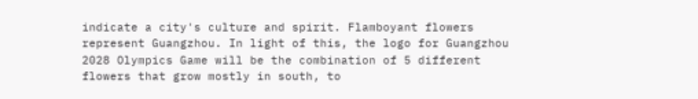indicate a city's culture and spirit. Flamboyant flowers represent Guangzhou. In light of this, the logo for Guangzhou 2028 Olympics Game will be the combination of 5 different flowers that grow mostly in south, to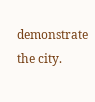demonstrate the city.